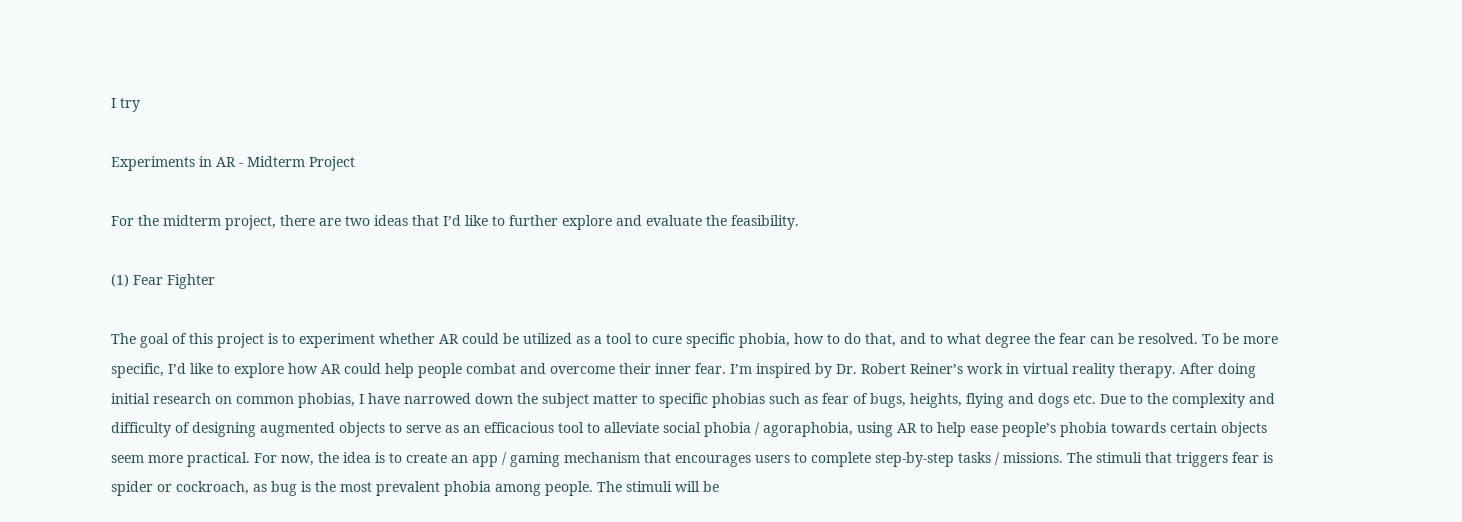I try

Experiments in AR - Midterm Project

For the midterm project, there are two ideas that I’d like to further explore and evaluate the feasibility.

(1) Fear Fighter

The goal of this project is to experiment whether AR could be utilized as a tool to cure specific phobia, how to do that, and to what degree the fear can be resolved. To be more specific, I’d like to explore how AR could help people combat and overcome their inner fear. I’m inspired by Dr. Robert Reiner’s work in virtual reality therapy. After doing initial research on common phobias, I have narrowed down the subject matter to specific phobias such as fear of bugs, heights, flying and dogs etc. Due to the complexity and difficulty of designing augmented objects to serve as an efficacious tool to alleviate social phobia / agoraphobia, using AR to help ease people’s phobia towards certain objects seem more practical. For now, the idea is to create an app / gaming mechanism that encourages users to complete step-by-step tasks / missions. The stimuli that triggers fear is spider or cockroach, as bug is the most prevalent phobia among people. The stimuli will be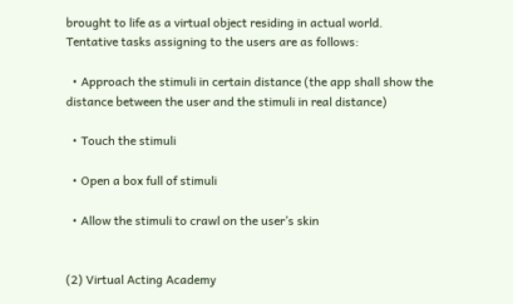brought to life as a virtual object residing in actual world. Tentative tasks assigning to the users are as follows:

  • Approach the stimuli in certain distance (the app shall show the distance between the user and the stimuli in real distance)

  • Touch the stimuli

  • Open a box full of stimuli

  • Allow the stimuli to crawl on the user’s skin


(2) Virtual Acting Academy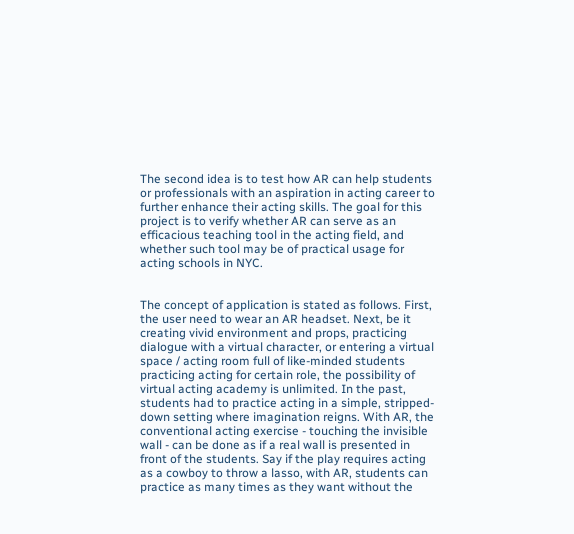The second idea is to test how AR can help students or professionals with an aspiration in acting career to further enhance their acting skills. The goal for this project is to verify whether AR can serve as an efficacious teaching tool in the acting field, and whether such tool may be of practical usage for acting schools in NYC.


The concept of application is stated as follows. First, the user need to wear an AR headset. Next, be it creating vivid environment and props, practicing dialogue with a virtual character, or entering a virtual space / acting room full of like-minded students practicing acting for certain role, the possibility of virtual acting academy is unlimited. In the past, students had to practice acting in a simple, stripped-down setting where imagination reigns. With AR, the conventional acting exercise - touching the invisible wall - can be done as if a real wall is presented in front of the students. Say if the play requires acting as a cowboy to throw a lasso, with AR, students can practice as many times as they want without the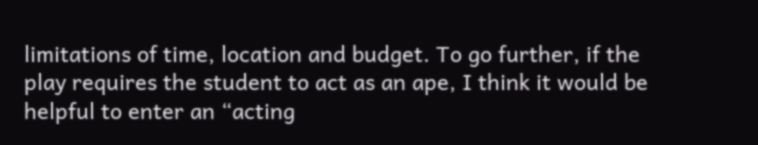limitations of time, location and budget. To go further, if the play requires the student to act as an ape, I think it would be helpful to enter an “acting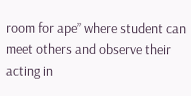room for ape” where student can meet others and observe their acting in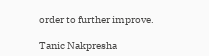order to further improve.

Tanic Nakpresha